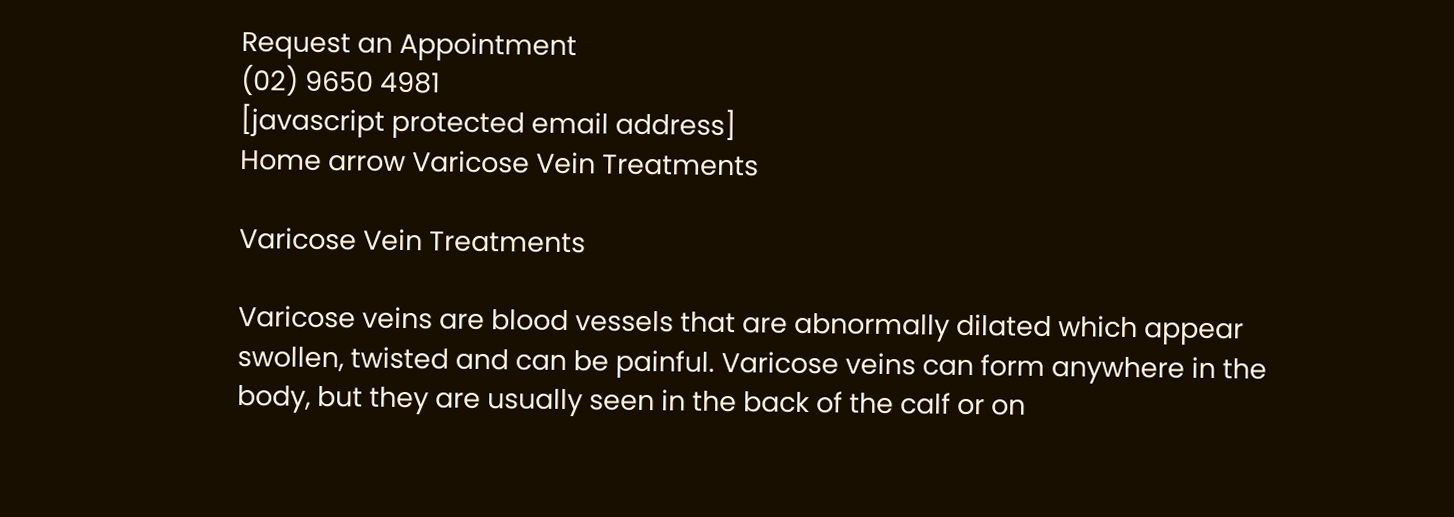Request an Appointment
(02) 9650 4981
[javascript protected email address]
Home arrow Varicose Vein Treatments

Varicose Vein Treatments

Varicose veins are blood vessels that are abnormally dilated which appear swollen, twisted and can be painful. Varicose veins can form anywhere in the body, but they are usually seen in the back of the calf or on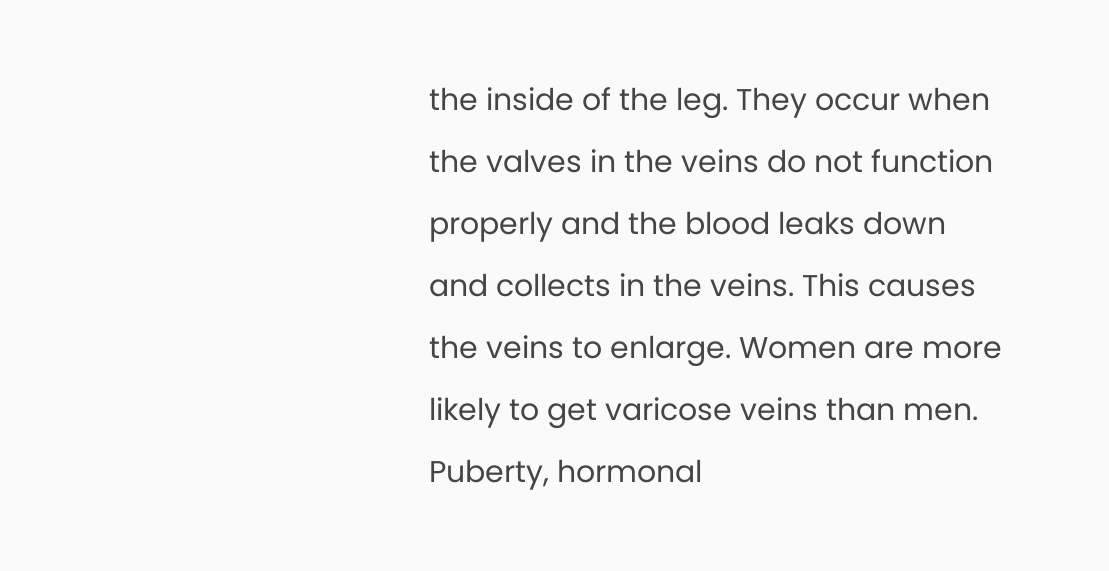the inside of the leg. They occur when the valves in the veins do not function properly and the blood leaks down and collects in the veins. This causes the veins to enlarge. Women are more likely to get varicose veins than men. Puberty, hormonal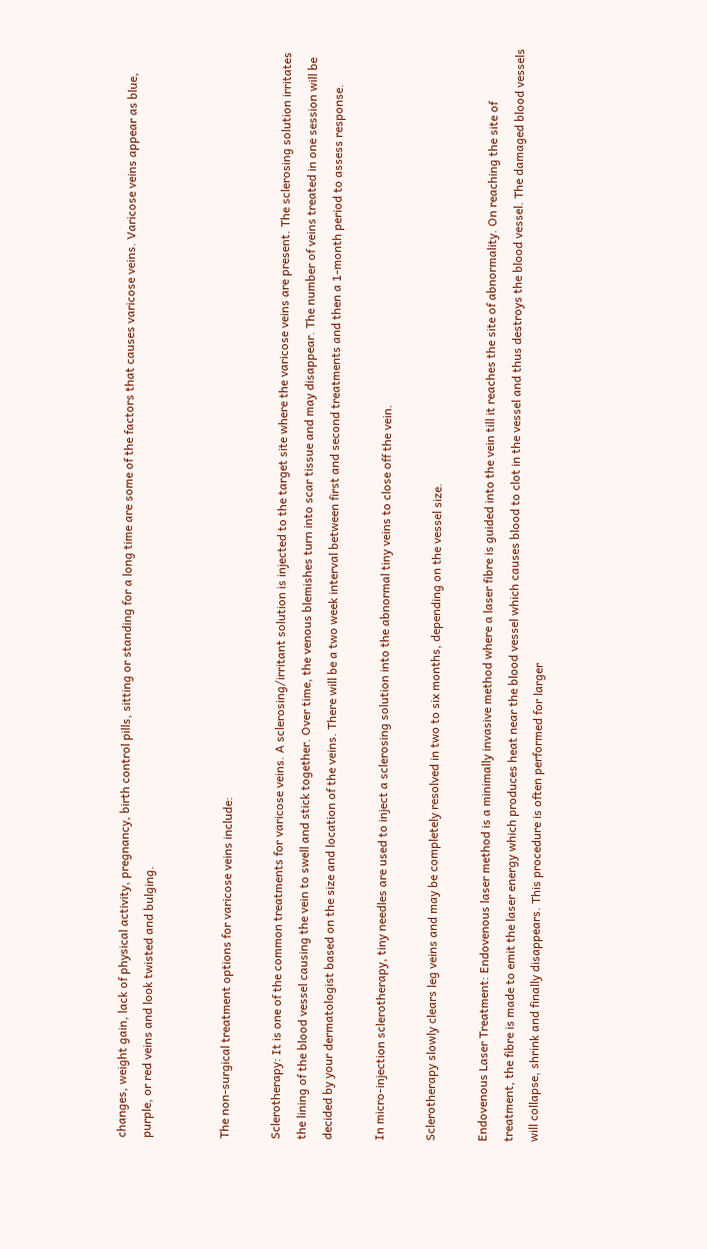changes, weight gain, lack of physical activity, pregnancy, birth control pills, sitting or standing for a long time are some of the factors that causes varicose veins. Varicose veins appear as blue, purple, or red veins and look twisted and bulging.


The non-surgical treatment options for varicose veins include:

Sclerotherapy: It is one of the common treatments for varicose veins. A sclerosing/irritant solution is injected to the target site where the varicose veins are present. The sclerosing solution irritates the lining of the blood vessel causing the vein to swell and stick together. Over time, the venous blemishes turn into scar tissue and may disappear. The number of veins treated in one session will be decided by your dermatologist based on the size and location of the veins. There will be a two week interval between first and second treatments and then a 1-month period to assess response.

In micro-injection sclerotherapy, tiny needles are used to inject a sclerosing solution into the abnormal tiny veins to close off the vein.

Sclerotherapy slowly clears leg veins and may be completely resolved in two to six months, depending on the vessel size.

Endovenous Laser Treatment: Endovenous laser method is a minimally invasive method where a laser fibre is guided into the vein till it reaches the site of abnormality. On reaching the site of treatment, the fibre is made to emit the laser energy which produces heat near the blood vessel which causes blood to clot in the vessel and thus destroys the blood vessel. The damaged blood vessels will collapse, shrink and finally disappears. This procedure is often performed for larger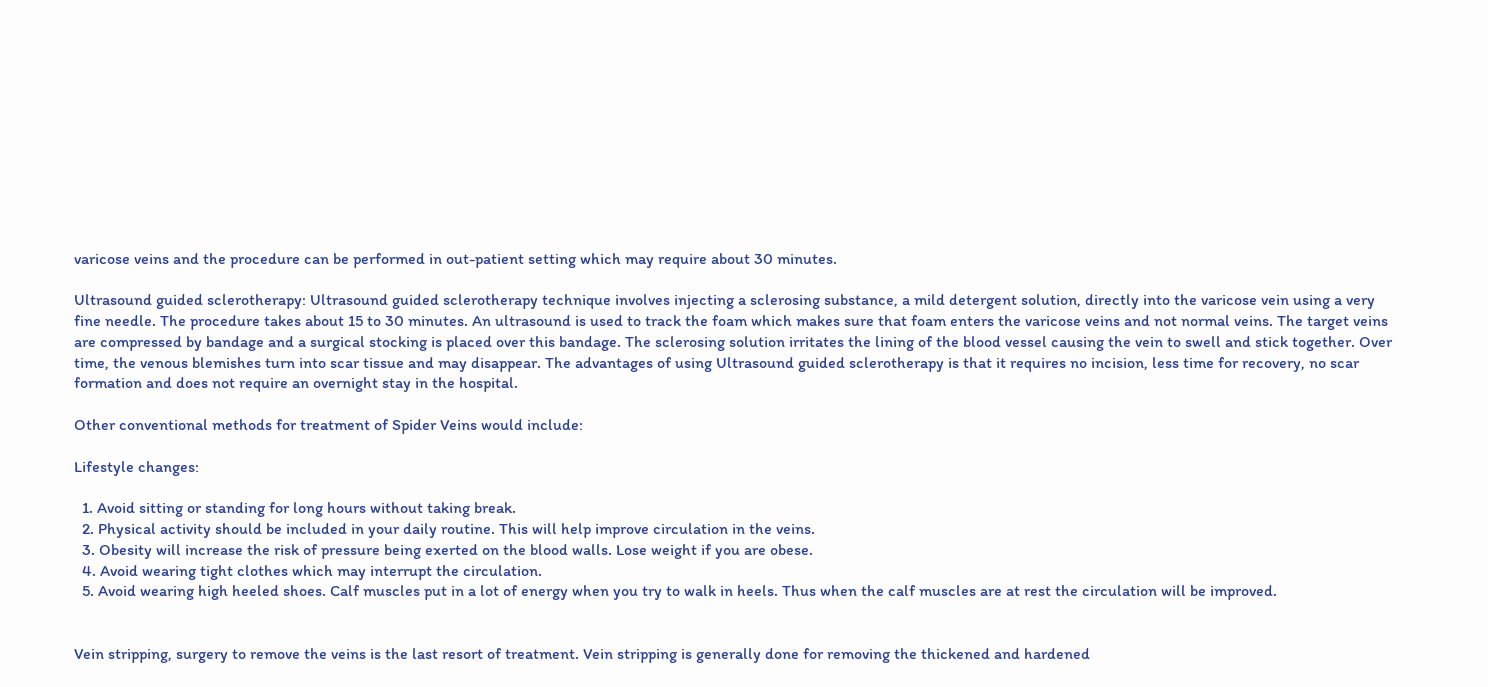varicose veins and the procedure can be performed in out-patient setting which may require about 30 minutes.

Ultrasound guided sclerotherapy: Ultrasound guided sclerotherapy technique involves injecting a sclerosing substance, a mild detergent solution, directly into the varicose vein using a very fine needle. The procedure takes about 15 to 30 minutes. An ultrasound is used to track the foam which makes sure that foam enters the varicose veins and not normal veins. The target veins are compressed by bandage and a surgical stocking is placed over this bandage. The sclerosing solution irritates the lining of the blood vessel causing the vein to swell and stick together. Over time, the venous blemishes turn into scar tissue and may disappear. The advantages of using Ultrasound guided sclerotherapy is that it requires no incision, less time for recovery, no scar formation and does not require an overnight stay in the hospital.

Other conventional methods for treatment of Spider Veins would include:

Lifestyle changes:

  1. Avoid sitting or standing for long hours without taking break.
  2. Physical activity should be included in your daily routine. This will help improve circulation in the veins.
  3. Obesity will increase the risk of pressure being exerted on the blood walls. Lose weight if you are obese.
  4. Avoid wearing tight clothes which may interrupt the circulation.
  5. Avoid wearing high heeled shoes. Calf muscles put in a lot of energy when you try to walk in heels. Thus when the calf muscles are at rest the circulation will be improved.


Vein stripping, surgery to remove the veins is the last resort of treatment. Vein stripping is generally done for removing the thickened and hardened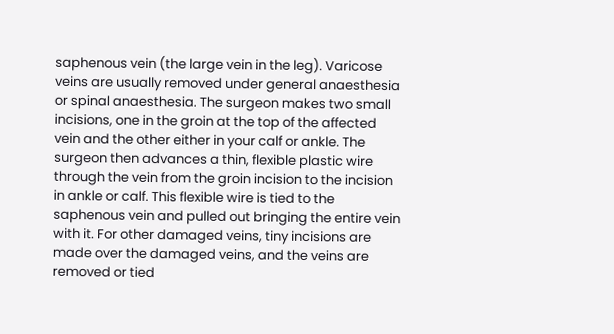saphenous vein (the large vein in the leg). Varicose veins are usually removed under general anaesthesia or spinal anaesthesia. The surgeon makes two small incisions, one in the groin at the top of the affected vein and the other either in your calf or ankle. The surgeon then advances a thin, flexible plastic wire through the vein from the groin incision to the incision in ankle or calf. This flexible wire is tied to the saphenous vein and pulled out bringing the entire vein with it. For other damaged veins, tiny incisions are made over the damaged veins, and the veins are removed or tied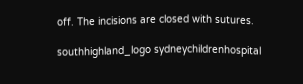off. The incisions are closed with sutures.

southhighland_logo sydneychildrenhospital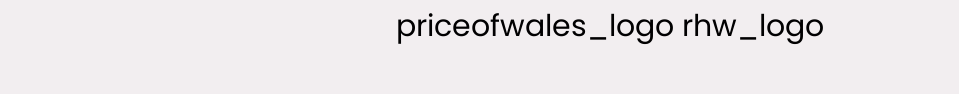priceofwales_logo rhw_logo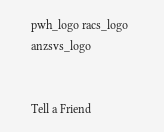pwh_logo racs_logo anzsvs_logo


Tell a Friend